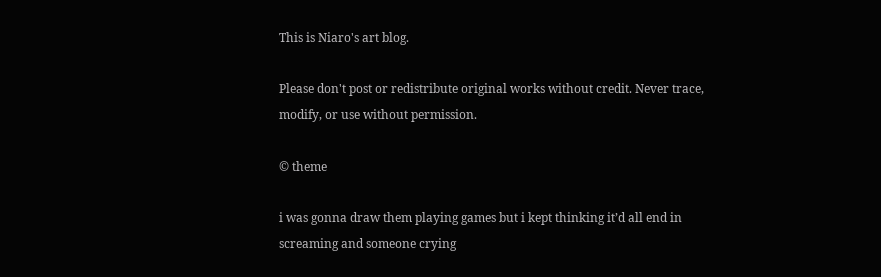This is Niaro's art blog.

Please don't post or redistribute original works without credit. Never trace, modify, or use without permission.

© theme

i was gonna draw them playing games but i kept thinking it’d all end in screaming and someone crying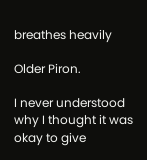breathes heavily

Older Piron.

I never understood why I thought it was okay to give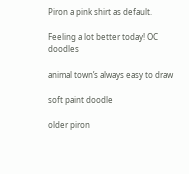Piron a pink shirt as default.

Feeling a lot better today! OC doodles

animal town’s always easy to draw

soft paint doodle

older piron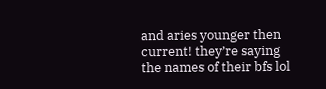and aries younger then current! they’re saying the names of their bfs lol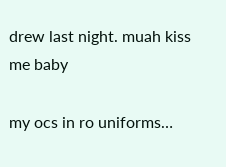drew last night. muah kiss me baby

my ocs in ro uniforms…